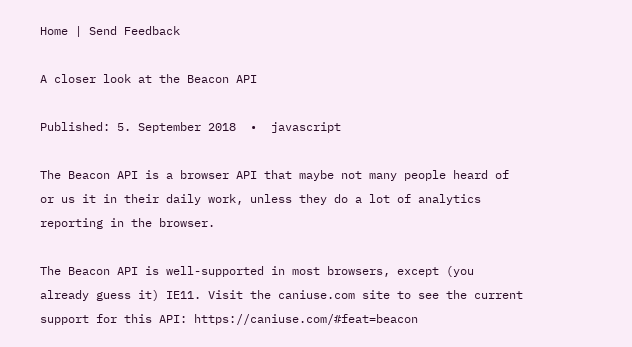Home | Send Feedback

A closer look at the Beacon API

Published: 5. September 2018  •  javascript

The Beacon API is a browser API that maybe not many people heard of or us it in their daily work, unless they do a lot of analytics reporting in the browser.

The Beacon API is well-supported in most browsers, except (you already guess it) IE11. Visit the caniuse.com site to see the current support for this API: https://caniuse.com/#feat=beacon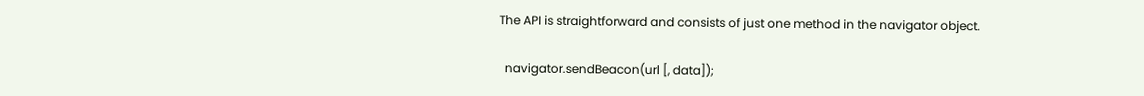The API is straightforward and consists of just one method in the navigator object.

  navigator.sendBeacon(url [, data]);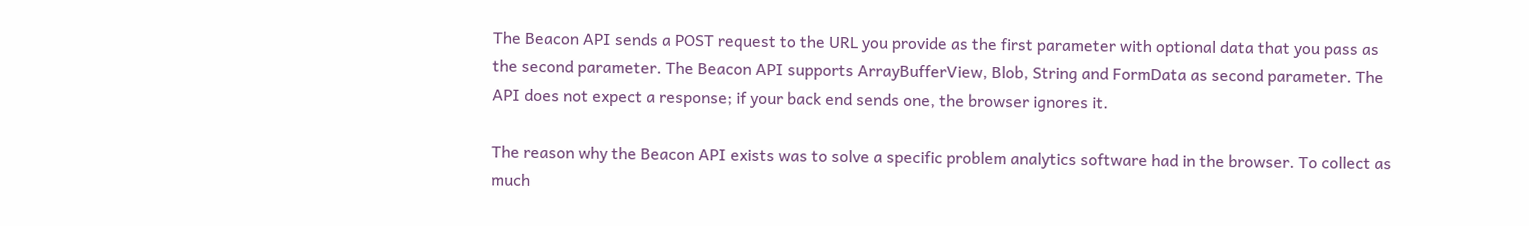The Beacon API sends a POST request to the URL you provide as the first parameter with optional data that you pass as the second parameter. The Beacon API supports ArrayBufferView, Blob, String and FormData as second parameter. The API does not expect a response; if your back end sends one, the browser ignores it.

The reason why the Beacon API exists was to solve a specific problem analytics software had in the browser. To collect as much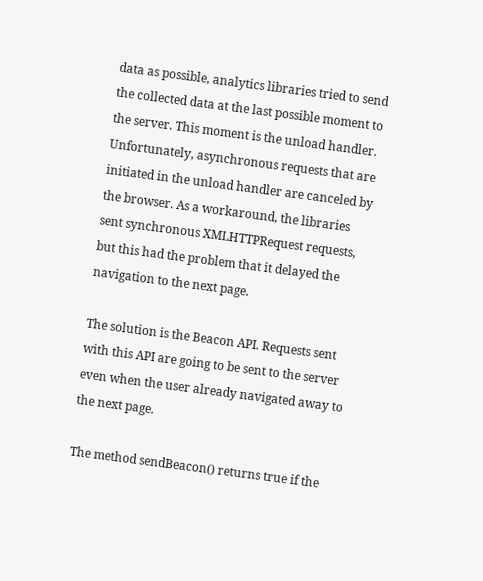data as possible, analytics libraries tried to send the collected data at the last possible moment to the server. This moment is the unload handler. Unfortunately, asynchronous requests that are initiated in the unload handler are canceled by the browser. As a workaround, the libraries sent synchronous XMLHTTPRequest requests, but this had the problem that it delayed the navigation to the next page.

The solution is the Beacon API. Requests sent with this API are going to be sent to the server even when the user already navigated away to the next page.

The method sendBeacon() returns true if the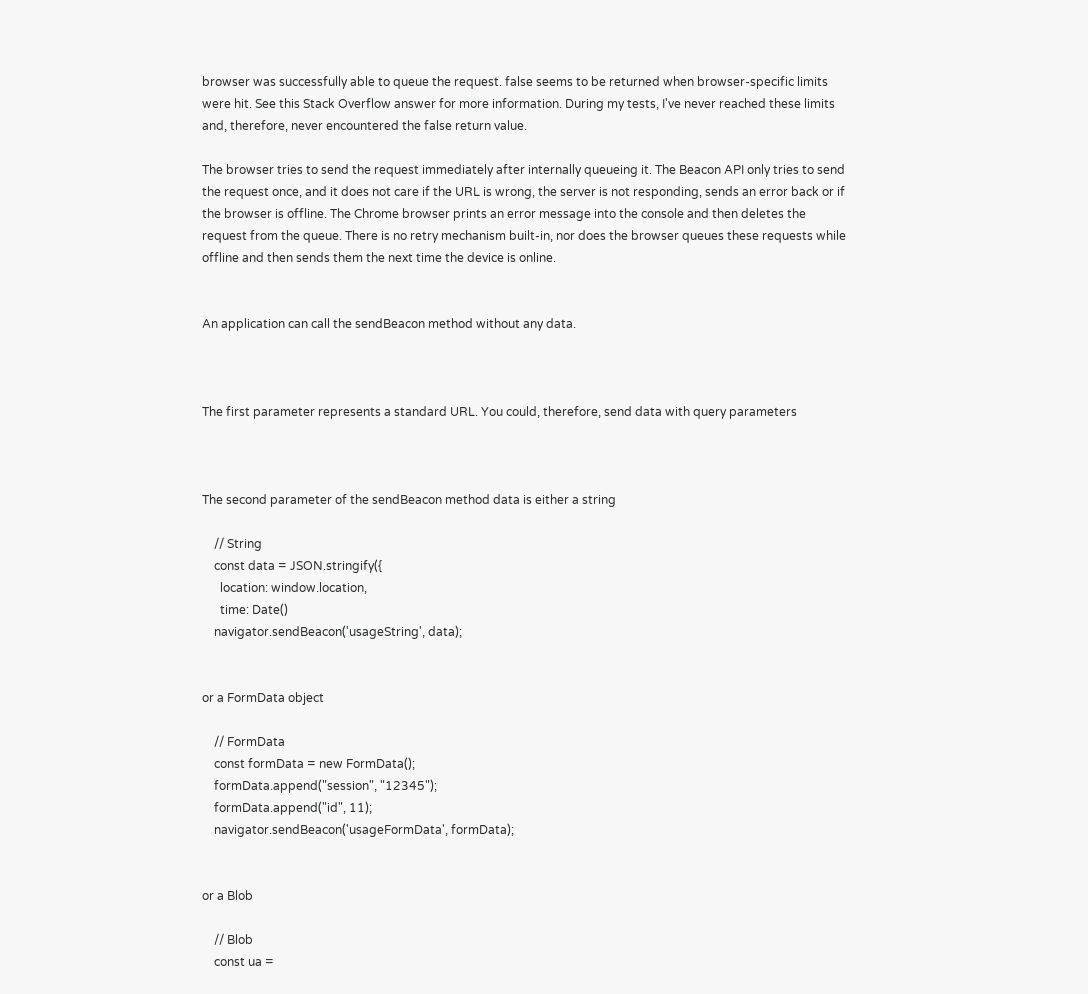browser was successfully able to queue the request. false seems to be returned when browser-specific limits were hit. See this Stack Overflow answer for more information. During my tests, I've never reached these limits and, therefore, never encountered the false return value.

The browser tries to send the request immediately after internally queueing it. The Beacon API only tries to send the request once, and it does not care if the URL is wrong, the server is not responding, sends an error back or if the browser is offline. The Chrome browser prints an error message into the console and then deletes the request from the queue. There is no retry mechanism built-in, nor does the browser queues these requests while offline and then sends them the next time the device is online.


An application can call the sendBeacon method without any data.



The first parameter represents a standard URL. You could, therefore, send data with query parameters



The second parameter of the sendBeacon method data is either a string

    // String
    const data = JSON.stringify({
      location: window.location,
      time: Date()
    navigator.sendBeacon('usageString', data);


or a FormData object

    // FormData
    const formData = new FormData();
    formData.append("session", "12345");
    formData.append("id", 11);
    navigator.sendBeacon('usageFormData', formData);


or a Blob

    // Blob
    const ua =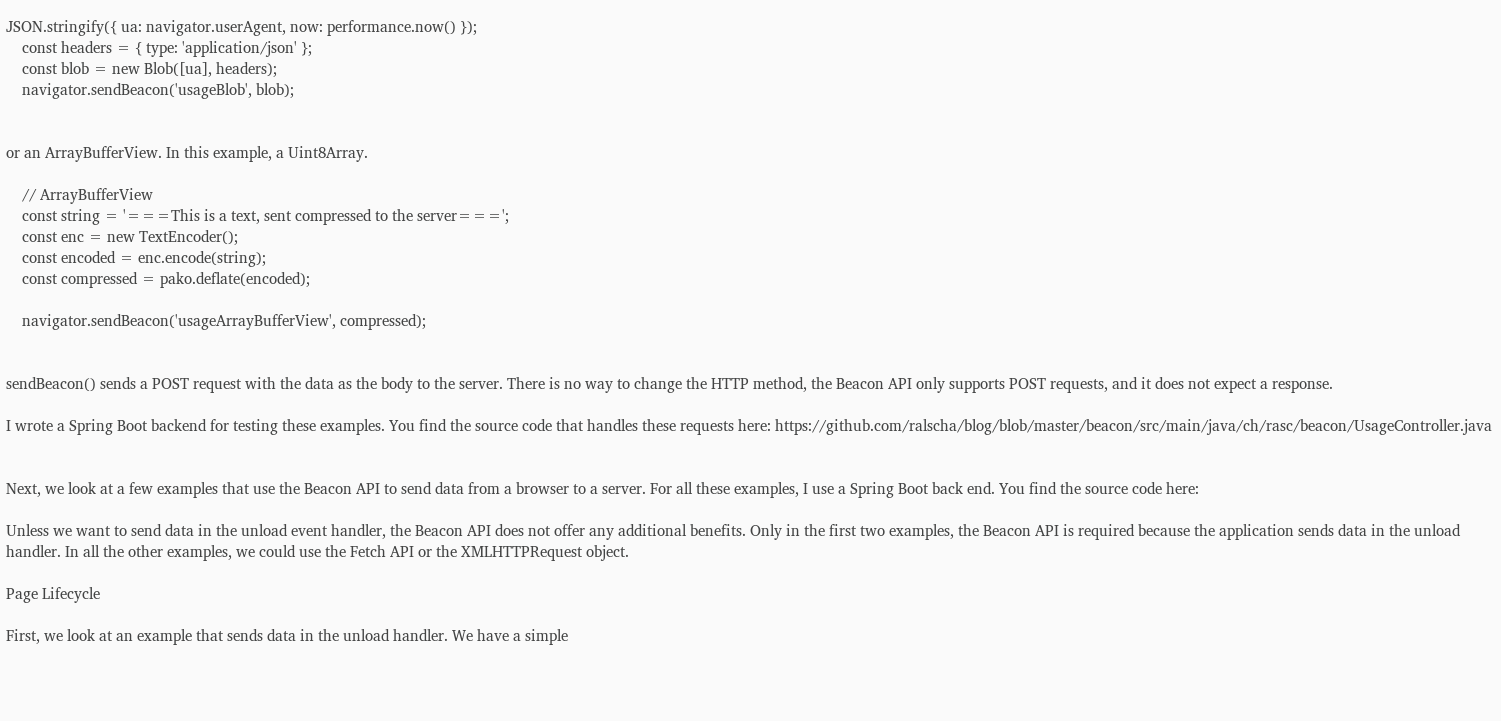JSON.stringify({ ua: navigator.userAgent, now: performance.now() });
    const headers = { type: 'application/json' };
    const blob = new Blob([ua], headers);
    navigator.sendBeacon('usageBlob', blob);


or an ArrayBufferView. In this example, a Uint8Array.

    // ArrayBufferView
    const string = '===This is a text, sent compressed to the server===';
    const enc = new TextEncoder();
    const encoded = enc.encode(string);
    const compressed = pako.deflate(encoded);

    navigator.sendBeacon('usageArrayBufferView', compressed);


sendBeacon() sends a POST request with the data as the body to the server. There is no way to change the HTTP method, the Beacon API only supports POST requests, and it does not expect a response.

I wrote a Spring Boot backend for testing these examples. You find the source code that handles these requests here: https://github.com/ralscha/blog/blob/master/beacon/src/main/java/ch/rasc/beacon/UsageController.java


Next, we look at a few examples that use the Beacon API to send data from a browser to a server. For all these examples, I use a Spring Boot back end. You find the source code here:

Unless we want to send data in the unload event handler, the Beacon API does not offer any additional benefits. Only in the first two examples, the Beacon API is required because the application sends data in the unload handler. In all the other examples, we could use the Fetch API or the XMLHTTPRequest object.

Page Lifecycle

First, we look at an example that sends data in the unload handler. We have a simple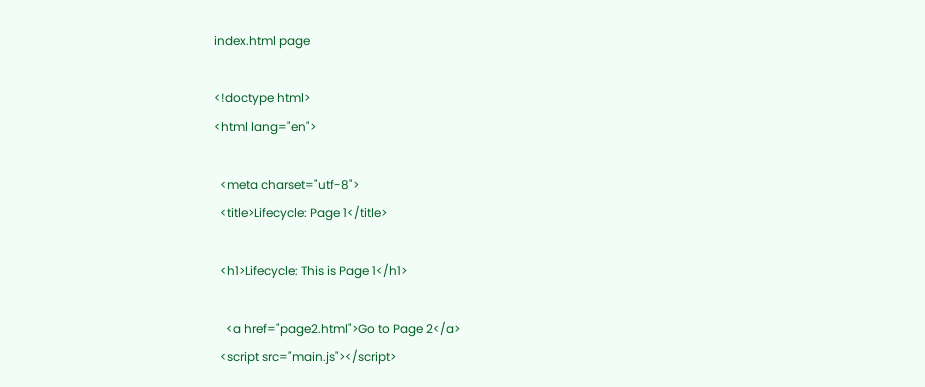index.html page

<!doctype html>
<html lang="en">

  <meta charset="utf-8">
  <title>Lifecycle: Page 1</title>

  <h1>Lifecycle: This is Page 1</h1>

    <a href="page2.html">Go to Page 2</a>
  <script src="main.js"></script>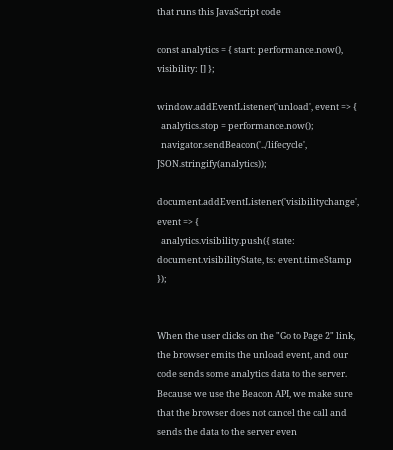that runs this JavaScript code

const analytics = { start: performance.now(), visibility: [] };

window.addEventListener('unload', event => {
  analytics.stop = performance.now();
  navigator.sendBeacon('../lifecycle', JSON.stringify(analytics));

document.addEventListener('visibilitychange', event => {
  analytics.visibility.push({ state: document.visibilityState, ts: event.timeStamp });


When the user clicks on the "Go to Page 2" link, the browser emits the unload event, and our code sends some analytics data to the server. Because we use the Beacon API, we make sure that the browser does not cancel the call and sends the data to the server even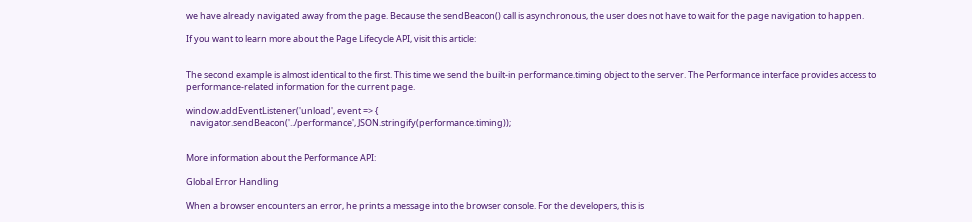we have already navigated away from the page. Because the sendBeacon() call is asynchronous, the user does not have to wait for the page navigation to happen.

If you want to learn more about the Page Lifecycle API, visit this article:


The second example is almost identical to the first. This time we send the built-in performance.timing object to the server. The Performance interface provides access to performance-related information for the current page.

window.addEventListener('unload', event => {
  navigator.sendBeacon('../performance', JSON.stringify(performance.timing));


More information about the Performance API:

Global Error Handling

When a browser encounters an error, he prints a message into the browser console. For the developers, this is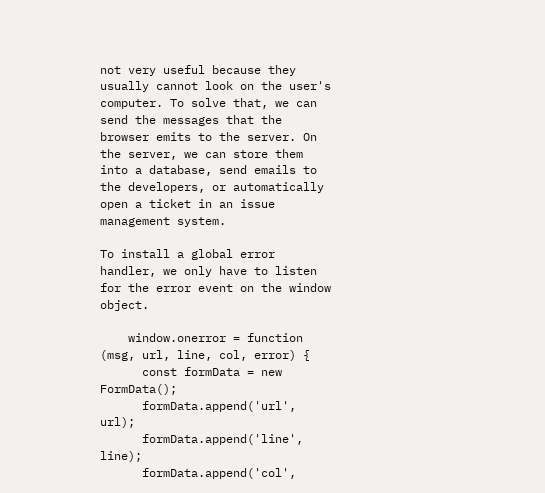not very useful because they usually cannot look on the user's computer. To solve that, we can send the messages that the browser emits to the server. On the server, we can store them into a database, send emails to the developers, or automatically open a ticket in an issue management system.

To install a global error handler, we only have to listen for the error event on the window object.

    window.onerror = function (msg, url, line, col, error) {
      const formData = new FormData();
      formData.append('url', url);
      formData.append('line', line);
      formData.append('col',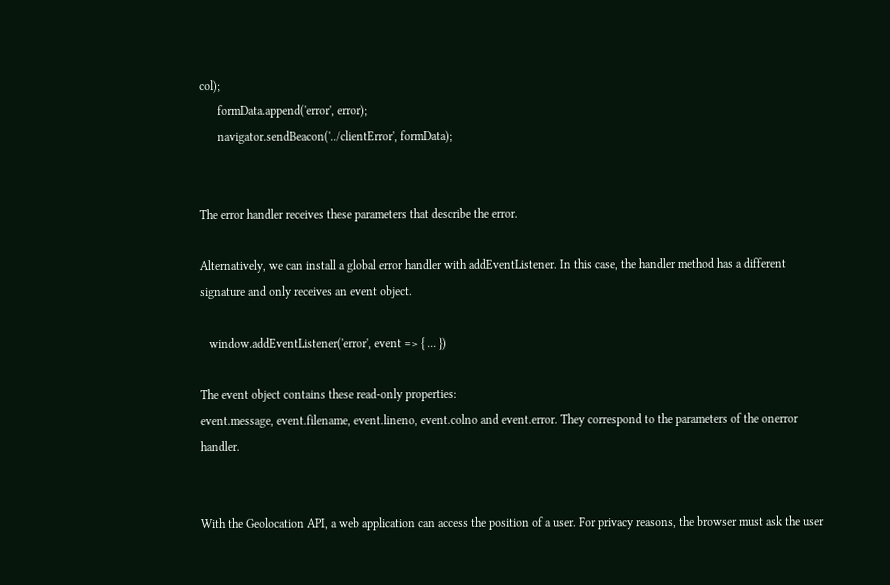col);
      formData.append('error', error);
      navigator.sendBeacon('../clientError', formData);


The error handler receives these parameters that describe the error.

Alternatively, we can install a global error handler with addEventListener. In this case, the handler method has a different signature and only receives an event object.

   window.addEventListener('error', event => { ... })

The event object contains these read-only properties:
event.message, event.filename, event.lineno, event.colno and event.error. They correspond to the parameters of the onerror handler.


With the Geolocation API, a web application can access the position of a user. For privacy reasons, the browser must ask the user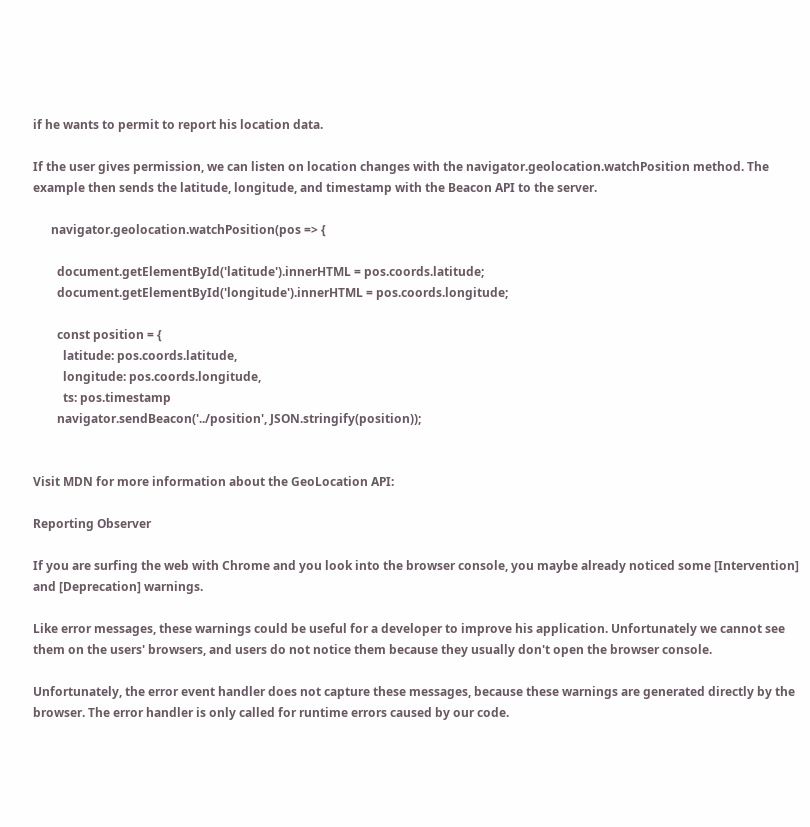if he wants to permit to report his location data.

If the user gives permission, we can listen on location changes with the navigator.geolocation.watchPosition method. The example then sends the latitude, longitude, and timestamp with the Beacon API to the server.

      navigator.geolocation.watchPosition(pos => {

        document.getElementById('latitude').innerHTML = pos.coords.latitude;
        document.getElementById('longitude').innerHTML = pos.coords.longitude;

        const position = {
          latitude: pos.coords.latitude,
          longitude: pos.coords.longitude,
          ts: pos.timestamp
        navigator.sendBeacon('../position', JSON.stringify(position));


Visit MDN for more information about the GeoLocation API:

Reporting Observer

If you are surfing the web with Chrome and you look into the browser console, you maybe already noticed some [Intervention] and [Deprecation] warnings.

Like error messages, these warnings could be useful for a developer to improve his application. Unfortunately we cannot see them on the users' browsers, and users do not notice them because they usually don't open the browser console.

Unfortunately, the error event handler does not capture these messages, because these warnings are generated directly by the browser. The error handler is only called for runtime errors caused by our code.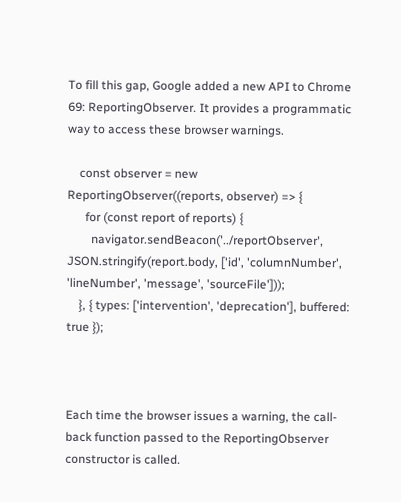To fill this gap, Google added a new API to Chrome 69: ReportingObserver. It provides a programmatic way to access these browser warnings.

    const observer = new ReportingObserver((reports, observer) => {
      for (const report of reports) {
        navigator.sendBeacon('../reportObserver', JSON.stringify(report.body, ['id', 'columnNumber', 'lineNumber', 'message', 'sourceFile']));
    }, { types: ['intervention', 'deprecation'], buffered: true });



Each time the browser issues a warning, the call-back function passed to the ReportingObserver constructor is called.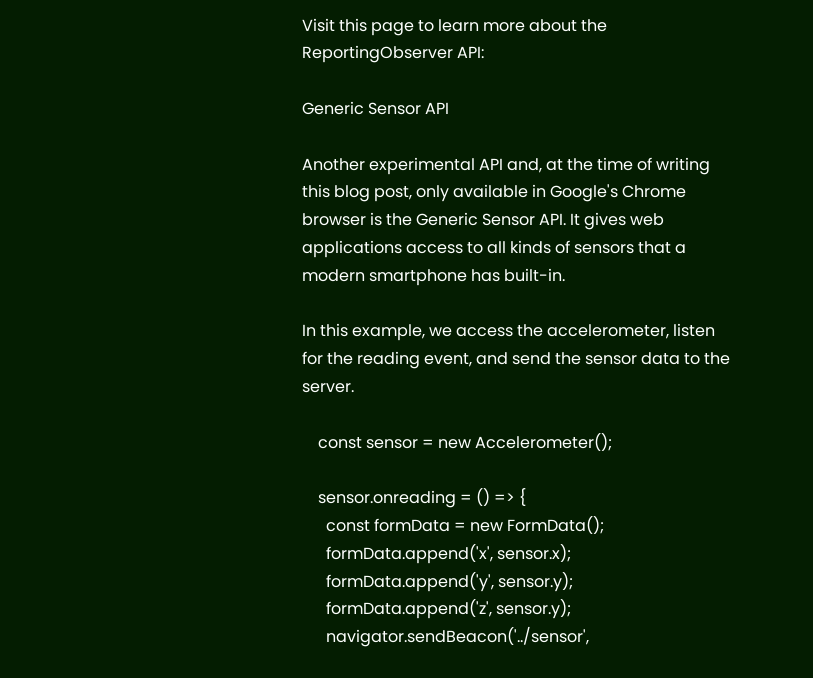Visit this page to learn more about the ReportingObserver API:

Generic Sensor API

Another experimental API and, at the time of writing this blog post, only available in Google's Chrome browser is the Generic Sensor API. It gives web applications access to all kinds of sensors that a modern smartphone has built-in.

In this example, we access the accelerometer, listen for the reading event, and send the sensor data to the server.

    const sensor = new Accelerometer();

    sensor.onreading = () => {
      const formData = new FormData();
      formData.append('x', sensor.x);
      formData.append('y', sensor.y);
      formData.append('z', sensor.y);
      navigator.sendBeacon('../sensor',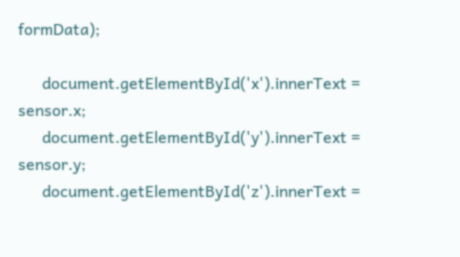formData);

      document.getElementById('x').innerText = sensor.x;
      document.getElementById('y').innerText = sensor.y;
      document.getElementById('z').innerText =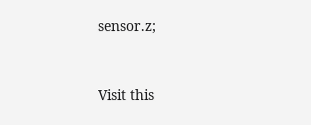sensor.z;


Visit this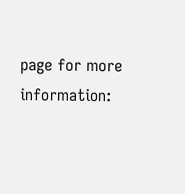page for more information: